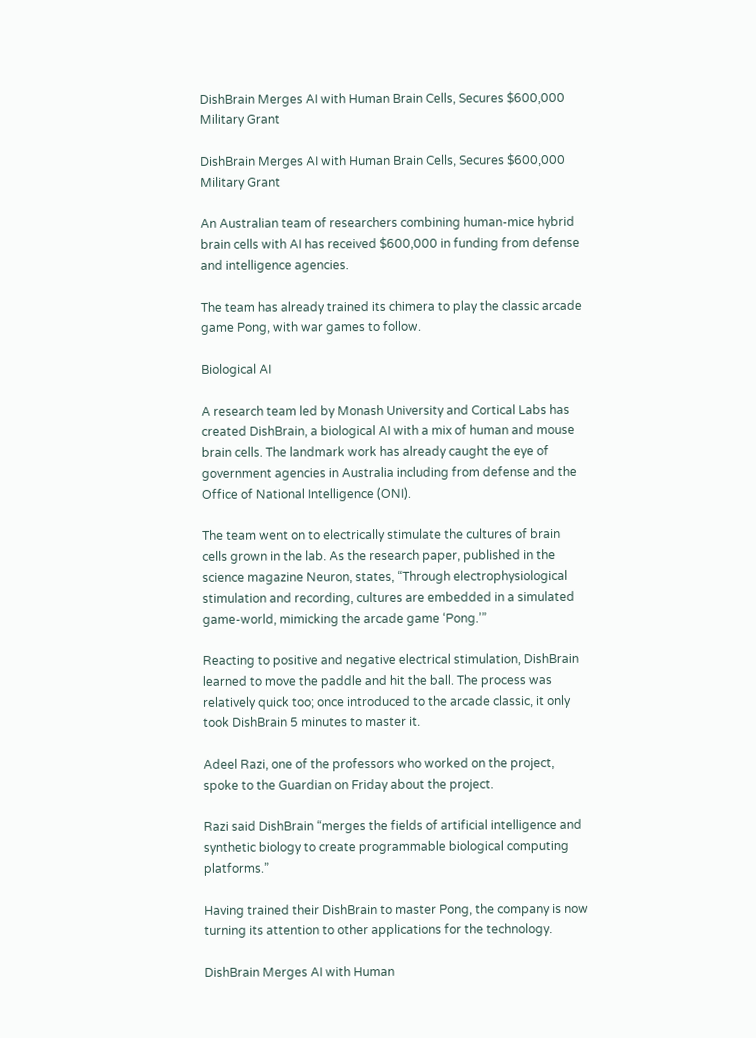DishBrain Merges AI with Human Brain Cells, Secures $600,000 Military Grant

DishBrain Merges AI with Human Brain Cells, Secures $600,000 Military Grant

An Australian team of researchers combining human-mice hybrid brain cells with AI has received $600,000 in funding from defense and intelligence agencies.

The team has already trained its chimera to play the classic arcade game Pong, with war games to follow.

Biological AI

A research team led by Monash University and Cortical Labs has created DishBrain, a biological AI with a mix of human and mouse brain cells. The landmark work has already caught the eye of government agencies in Australia including from defense and the Office of National Intelligence (ONI).

The team went on to electrically stimulate the cultures of brain cells grown in the lab. As the research paper, published in the science magazine Neuron, states, “Through electrophysiological stimulation and recording, cultures are embedded in a simulated game-world, mimicking the arcade game ‘Pong.’”

Reacting to positive and negative electrical stimulation, DishBrain learned to move the paddle and hit the ball. The process was relatively quick too; once introduced to the arcade classic, it only took DishBrain 5 minutes to master it.

Adeel Razi, one of the professors who worked on the project, spoke to the Guardian on Friday about the project.

Razi said DishBrain “merges the fields of artificial intelligence and synthetic biology to create programmable biological computing platforms.”

Having trained their DishBrain to master Pong, the company is now turning its attention to other applications for the technology.

DishBrain Merges AI with Human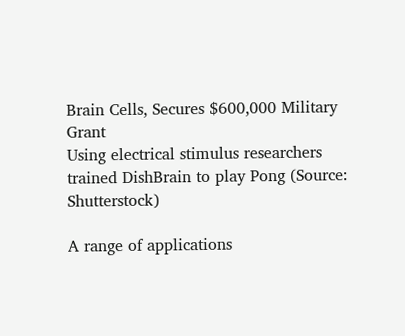Brain Cells, Secures $600,000 Military Grant
Using electrical stimulus researchers trained DishBrain to play Pong (Source: Shutterstock)

A range of applications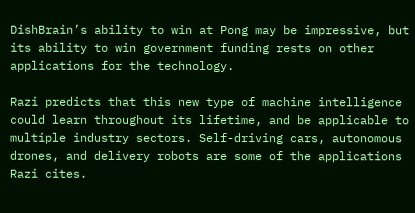DishBrain’s ability to win at Pong may be impressive, but its ability to win government funding rests on other applications for the technology.

Razi predicts that this new type of machine intelligence could learn throughout its lifetime, and be applicable to multiple industry sectors. Self-driving cars, autonomous drones, and delivery robots are some of the applications Razi cites.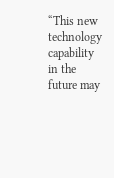“This new technology capability in the future may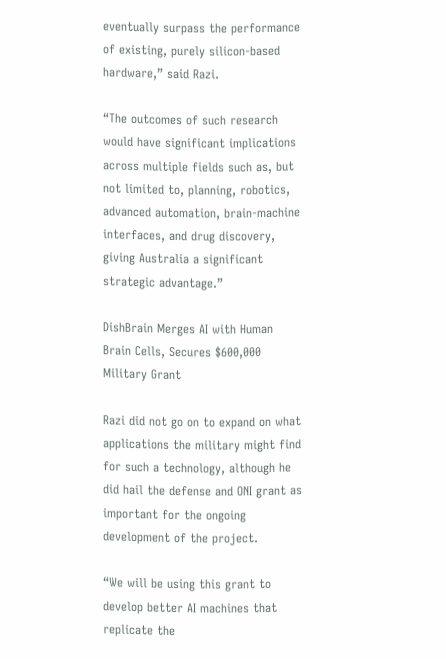eventually surpass the performance of existing, purely silicon-based hardware,” said Razi.

“The outcomes of such research would have significant implications across multiple fields such as, but not limited to, planning, robotics, advanced automation, brain-machine interfaces, and drug discovery, giving Australia a significant strategic advantage.”

DishBrain Merges AI with Human Brain Cells, Secures $600,000 Military Grant

Razi did not go on to expand on what applications the military might find for such a technology, although he did hail the defense and ONI grant as important for the ongoing development of the project.

“We will be using this grant to develop better AI machines that replicate the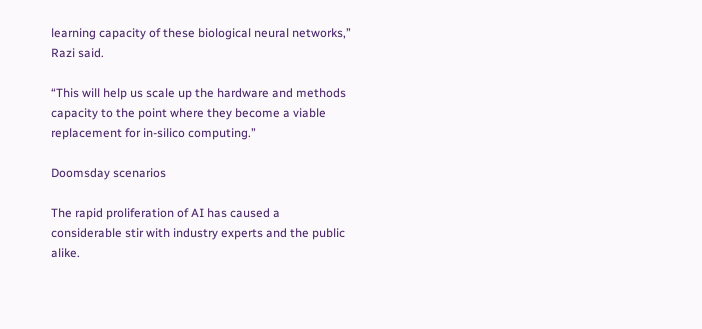learning capacity of these biological neural networks,” Razi said.

“This will help us scale up the hardware and methods capacity to the point where they become a viable replacement for in-silico computing.”

Doomsday scenarios

The rapid proliferation of AI has caused a considerable stir with industry experts and the public alike.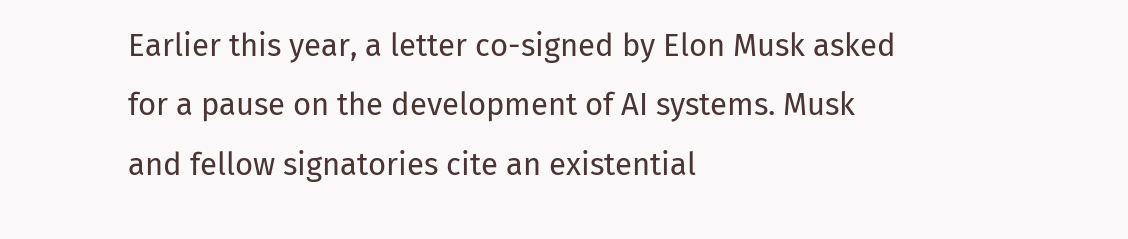Earlier this year, a letter co-signed by Elon Musk asked for a pause on the development of AI systems. Musk and fellow signatories cite an existential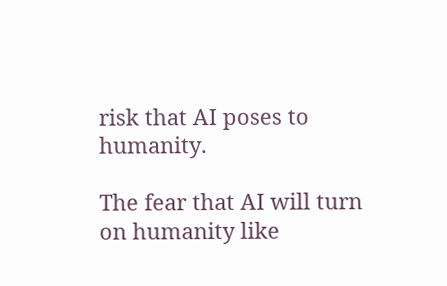risk that AI poses to humanity.

The fear that AI will turn on humanity like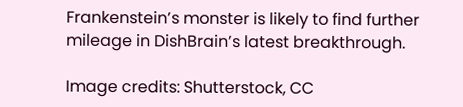Frankenstein’s monster is likely to find further mileage in DishBrain’s latest breakthrough.

Image credits: Shutterstock, CC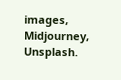images, Midjourney, Unsplash.